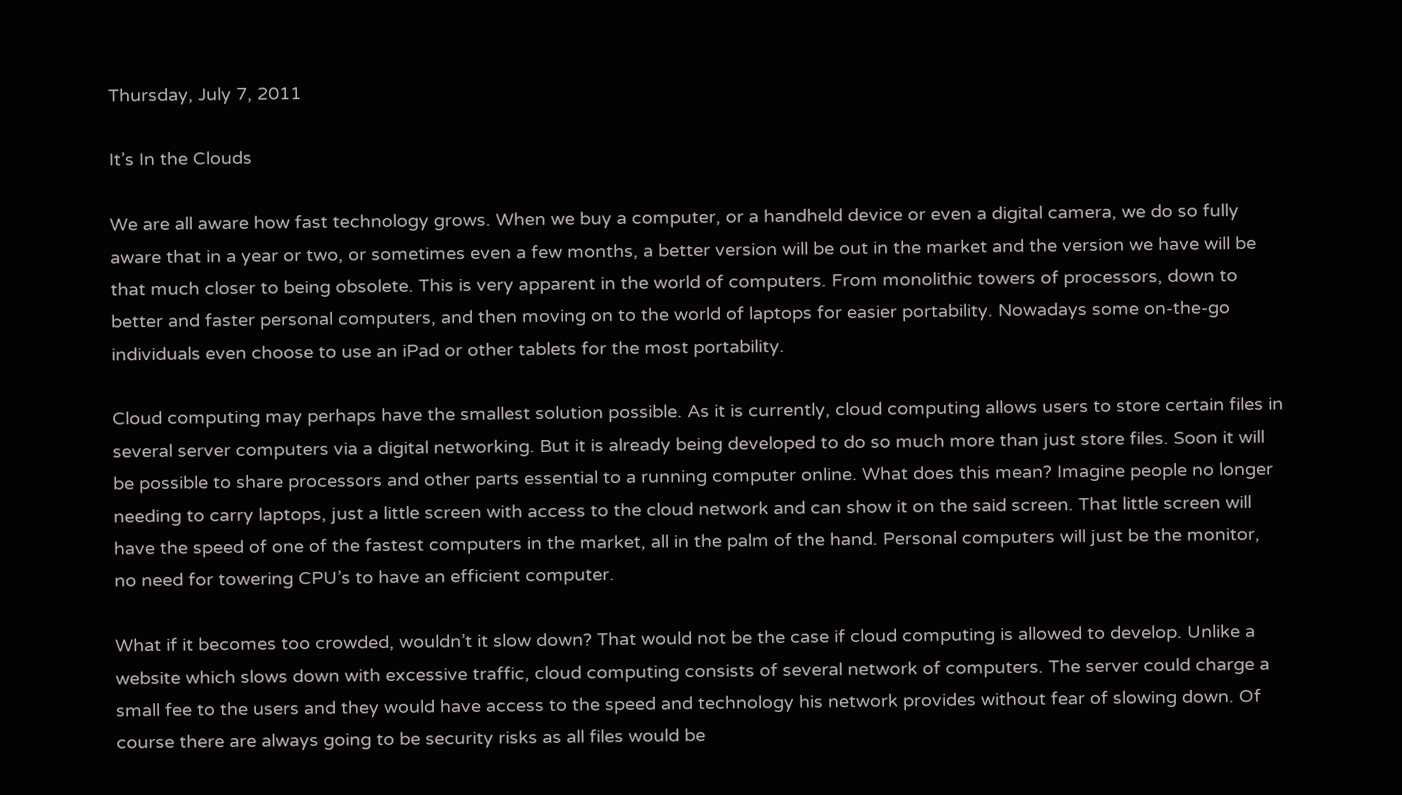Thursday, July 7, 2011

It’s In the Clouds

We are all aware how fast technology grows. When we buy a computer, or a handheld device or even a digital camera, we do so fully aware that in a year or two, or sometimes even a few months, a better version will be out in the market and the version we have will be that much closer to being obsolete. This is very apparent in the world of computers. From monolithic towers of processors, down to better and faster personal computers, and then moving on to the world of laptops for easier portability. Nowadays some on-the-go individuals even choose to use an iPad or other tablets for the most portability.

Cloud computing may perhaps have the smallest solution possible. As it is currently, cloud computing allows users to store certain files in several server computers via a digital networking. But it is already being developed to do so much more than just store files. Soon it will be possible to share processors and other parts essential to a running computer online. What does this mean? Imagine people no longer needing to carry laptops, just a little screen with access to the cloud network and can show it on the said screen. That little screen will have the speed of one of the fastest computers in the market, all in the palm of the hand. Personal computers will just be the monitor, no need for towering CPU’s to have an efficient computer.

What if it becomes too crowded, wouldn’t it slow down? That would not be the case if cloud computing is allowed to develop. Unlike a website which slows down with excessive traffic, cloud computing consists of several network of computers. The server could charge a small fee to the users and they would have access to the speed and technology his network provides without fear of slowing down. Of course there are always going to be security risks as all files would be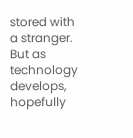stored with a stranger. But as technology develops, hopefully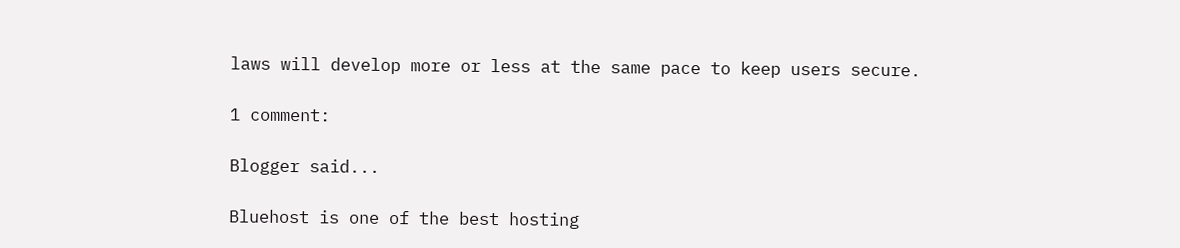laws will develop more or less at the same pace to keep users secure.

1 comment:

Blogger said...

Bluehost is one of the best hosting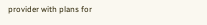provider with plans for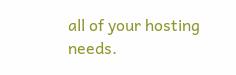all of your hosting needs.